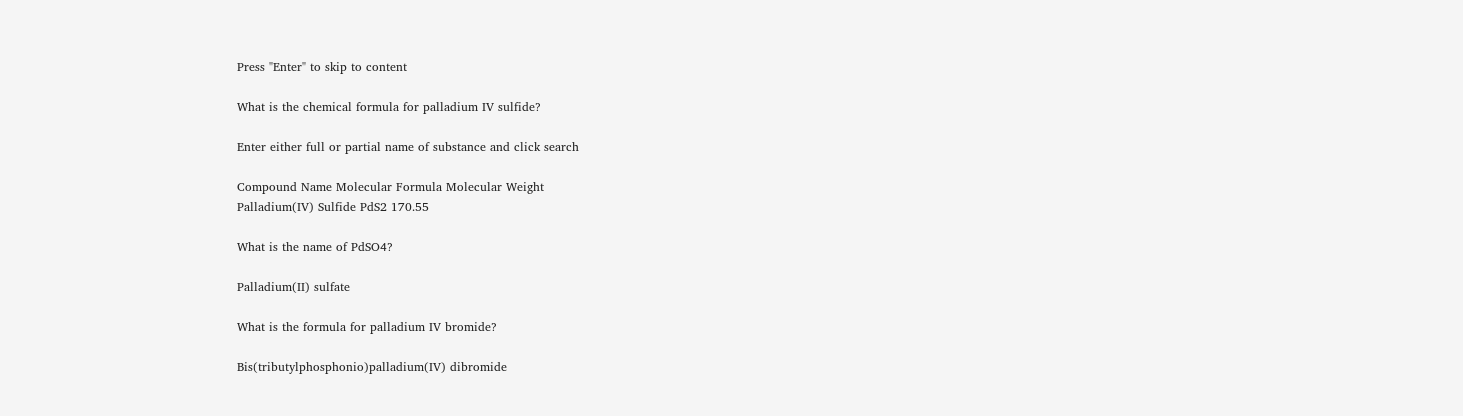Press "Enter" to skip to content

What is the chemical formula for palladium IV sulfide?

Enter either full or partial name of substance and click search

Compound Name Molecular Formula Molecular Weight
Palladium(IV) Sulfide PdS2 170.55

What is the name of PdSO4?

Palladium(II) sulfate

What is the formula for palladium IV bromide?

Bis(tributylphosphonio)palladium(IV) dibromide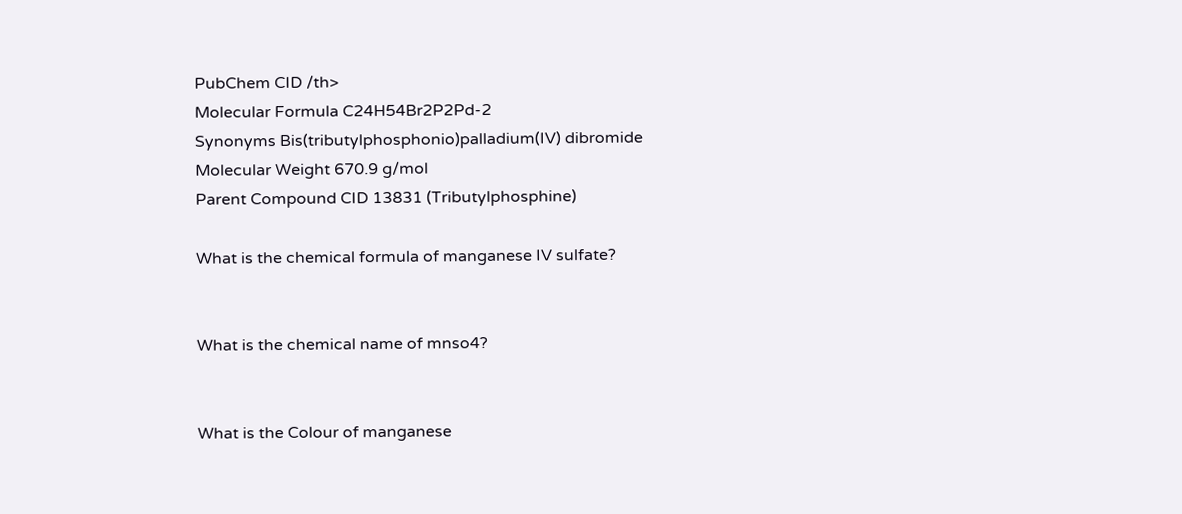PubChem CID /th>
Molecular Formula C24H54Br2P2Pd-2
Synonyms Bis(tributylphosphonio)palladium(IV) dibromide
Molecular Weight 670.9 g/mol
Parent Compound CID 13831 (Tributylphosphine)

What is the chemical formula of manganese IV sulfate?


What is the chemical name of mnso4?


What is the Colour of manganese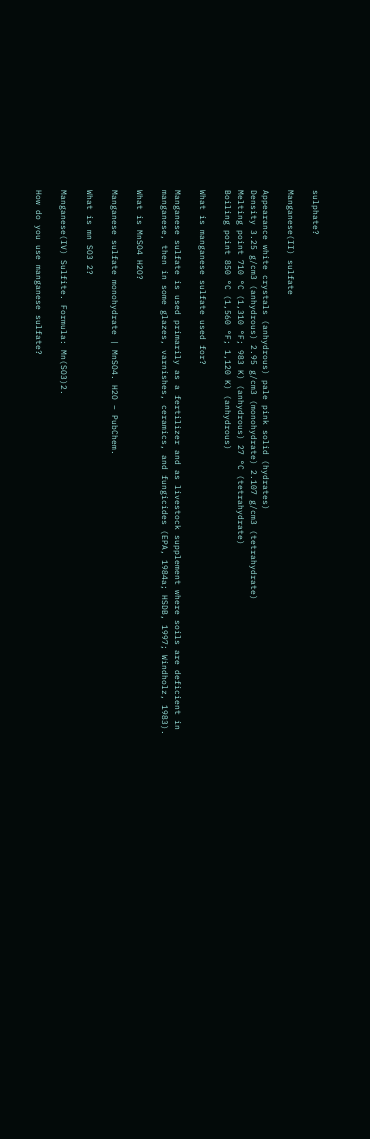sulphate?

Manganese(II) sulfate

Appearance white crystals (anhydrous) pale pink solid (hydrates)
Density 3.25 g/cm3 (anhydrous) 2.95 g/cm3 (monohydrate) 2.107 g/cm3 (tetrahydrate)
Melting point 710 °C (1,310 °F; 983 K) (anhydrous) 27 °C (tetrahydrate)
Boiling point 850 °C (1,560 °F; 1,120 K) (anhydrous)

What is manganese sulfate used for?

Manganese sulfate is used primarily as a fertilizer and as livestock supplement where soils are deficient in manganese, then in some glazes, varnishes, ceramics, and fungicides (EPA, 1984a; HSDB, 1997; Windholz, 1983).

What is MnSO4 H2O?

Manganese sulfate monohydrate | MnSO4. H2O – PubChem.

What is mn SO3 2?

Manganese(IV) Sulfite. Formula: Mn(SO3)2.

How do you use manganese sulfate?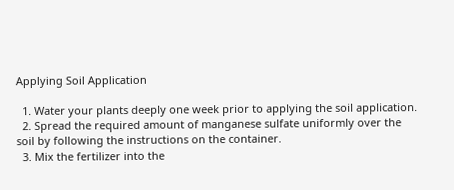Applying Soil Application

  1. Water your plants deeply one week prior to applying the soil application.
  2. Spread the required amount of manganese sulfate uniformly over the soil by following the instructions on the container.
  3. Mix the fertilizer into the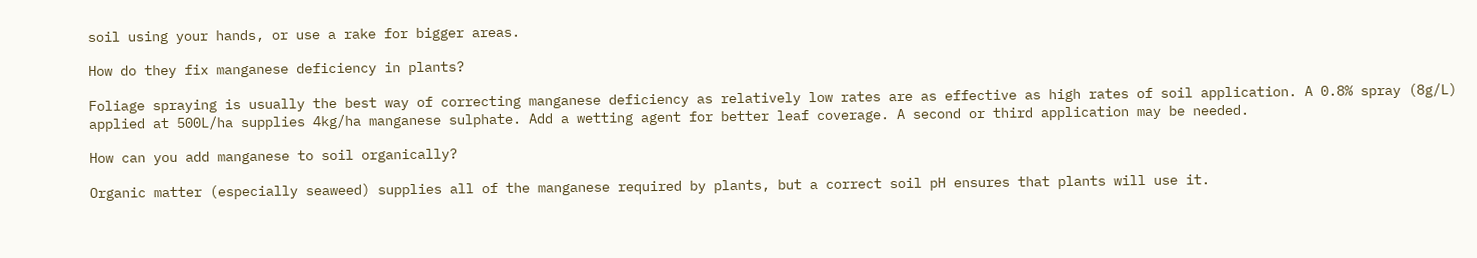soil using your hands, or use a rake for bigger areas.

How do they fix manganese deficiency in plants?

Foliage spraying is usually the best way of correcting manganese deficiency as relatively low rates are as effective as high rates of soil application. A 0.8% spray (8g/L) applied at 500L/ha supplies 4kg/ha manganese sulphate. Add a wetting agent for better leaf coverage. A second or third application may be needed.

How can you add manganese to soil organically?

Organic matter (especially seaweed) supplies all of the manganese required by plants, but a correct soil pH ensures that plants will use it.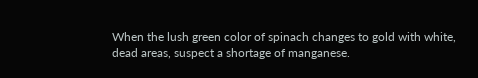When the lush green color of spinach changes to gold with white, dead areas, suspect a shortage of manganese.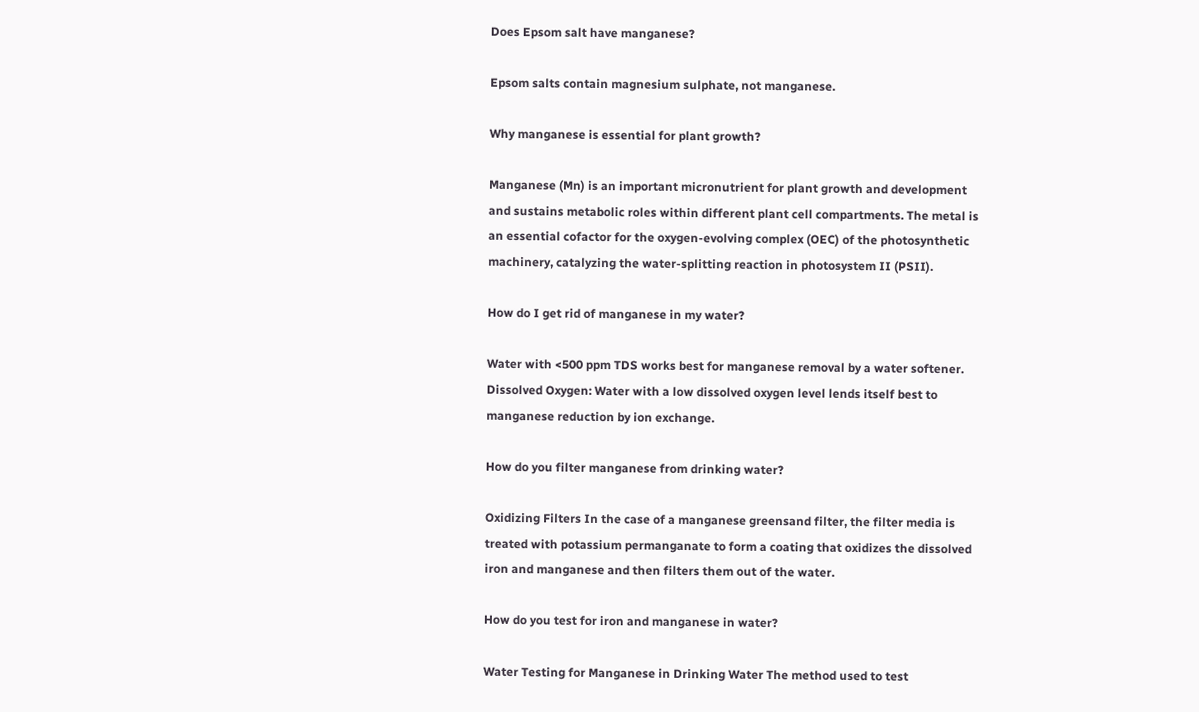Does Epsom salt have manganese?

Epsom salts contain magnesium sulphate, not manganese.

Why manganese is essential for plant growth?

Manganese (Mn) is an important micronutrient for plant growth and development and sustains metabolic roles within different plant cell compartments. The metal is an essential cofactor for the oxygen-evolving complex (OEC) of the photosynthetic machinery, catalyzing the water-splitting reaction in photosystem II (PSII).

How do I get rid of manganese in my water?

Water with <500 ppm TDS works best for manganese removal by a water softener. Dissolved Oxygen: Water with a low dissolved oxygen level lends itself best to manganese reduction by ion exchange.

How do you filter manganese from drinking water?

Oxidizing Filters In the case of a manganese greensand filter, the filter media is treated with potassium permanganate to form a coating that oxidizes the dissolved iron and manganese and then filters them out of the water.

How do you test for iron and manganese in water?

Water Testing for Manganese in Drinking Water The method used to test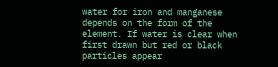water for iron and manganese depends on the form of the element. If water is clear when first drawn but red or black particles appear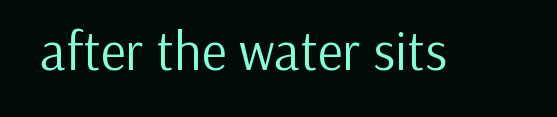after the water sits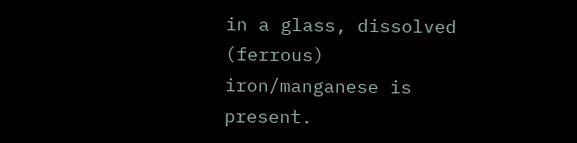in a glass, dissolved (ferrous) iron/manganese is present.